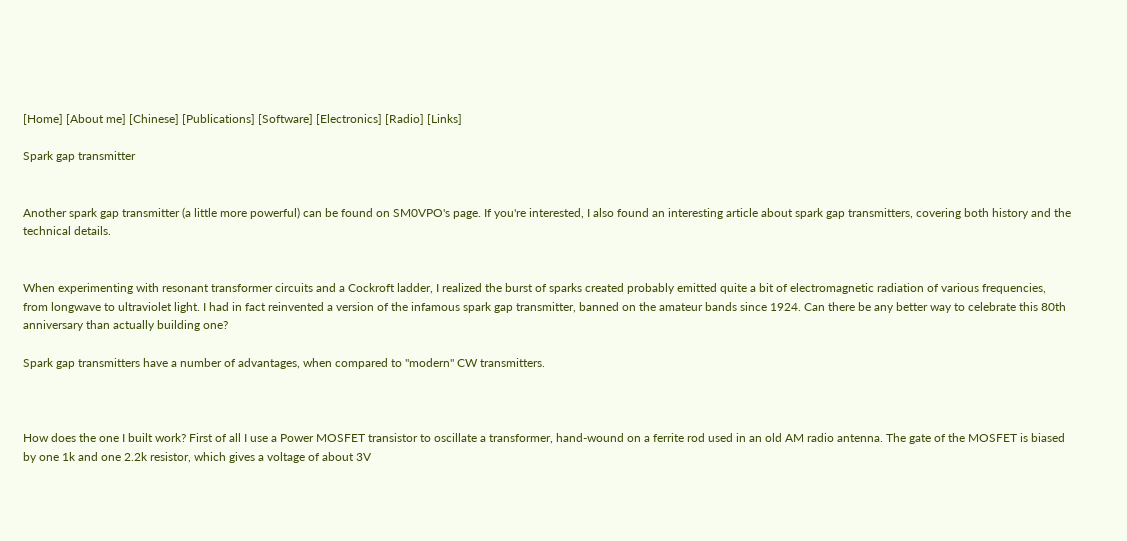[Home] [About me] [Chinese] [Publications] [Software] [Electronics] [Radio] [Links]

Spark gap transmitter


Another spark gap transmitter (a little more powerful) can be found on SM0VPO's page. If you're interested, I also found an interesting article about spark gap transmitters, covering both history and the technical details.


When experimenting with resonant transformer circuits and a Cockroft ladder, I realized the burst of sparks created probably emitted quite a bit of electromagnetic radiation of various frequencies, from longwave to ultraviolet light. I had in fact reinvented a version of the infamous spark gap transmitter, banned on the amateur bands since 1924. Can there be any better way to celebrate this 80th anniversary than actually building one?

Spark gap transmitters have a number of advantages, when compared to "modern" CW transmitters.



How does the one I built work? First of all I use a Power MOSFET transistor to oscillate a transformer, hand-wound on a ferrite rod used in an old AM radio antenna. The gate of the MOSFET is biased by one 1k and one 2.2k resistor, which gives a voltage of about 3V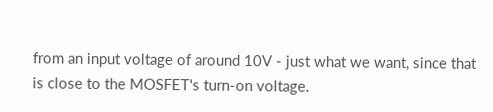from an input voltage of around 10V - just what we want, since that is close to the MOSFET's turn-on voltage.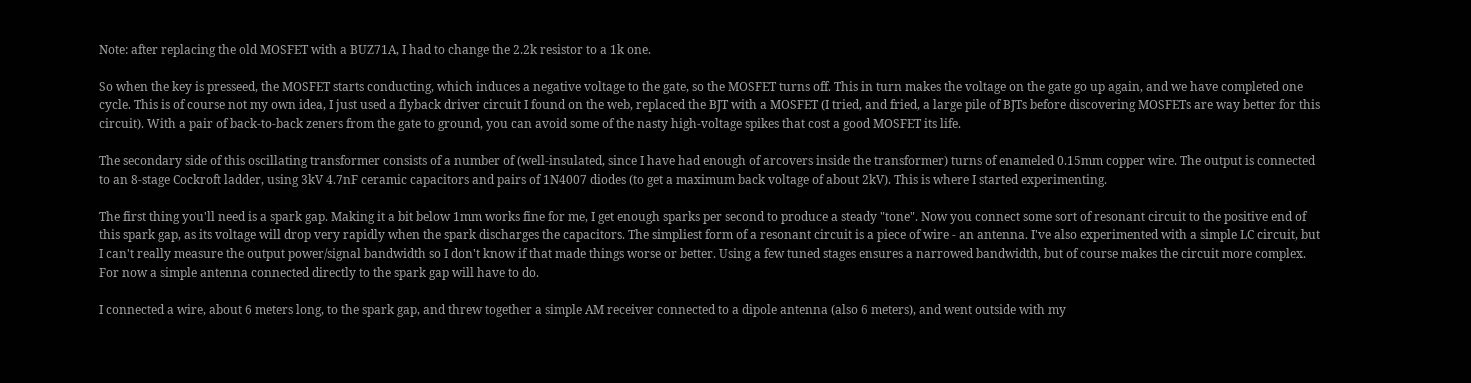Note: after replacing the old MOSFET with a BUZ71A, I had to change the 2.2k resistor to a 1k one.

So when the key is presseed, the MOSFET starts conducting, which induces a negative voltage to the gate, so the MOSFET turns off. This in turn makes the voltage on the gate go up again, and we have completed one cycle. This is of course not my own idea, I just used a flyback driver circuit I found on the web, replaced the BJT with a MOSFET (I tried, and fried, a large pile of BJTs before discovering MOSFETs are way better for this circuit). With a pair of back-to-back zeners from the gate to ground, you can avoid some of the nasty high-voltage spikes that cost a good MOSFET its life.

The secondary side of this oscillating transformer consists of a number of (well-insulated, since I have had enough of arcovers inside the transformer) turns of enameled 0.15mm copper wire. The output is connected to an 8-stage Cockroft ladder, using 3kV 4.7nF ceramic capacitors and pairs of 1N4007 diodes (to get a maximum back voltage of about 2kV). This is where I started experimenting.

The first thing you'll need is a spark gap. Making it a bit below 1mm works fine for me, I get enough sparks per second to produce a steady "tone". Now you connect some sort of resonant circuit to the positive end of this spark gap, as its voltage will drop very rapidly when the spark discharges the capacitors. The simpliest form of a resonant circuit is a piece of wire - an antenna. I've also experimented with a simple LC circuit, but I can't really measure the output power/signal bandwidth so I don't know if that made things worse or better. Using a few tuned stages ensures a narrowed bandwidth, but of course makes the circuit more complex. For now a simple antenna connected directly to the spark gap will have to do.

I connected a wire, about 6 meters long, to the spark gap, and threw together a simple AM receiver connected to a dipole antenna (also 6 meters), and went outside with my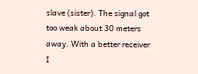slave (sister). The signal got too weak about 30 meters away. With a better receiver I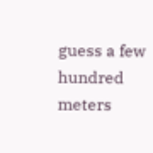guess a few hundred meters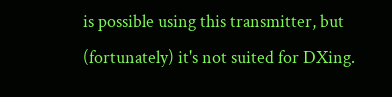is possible using this transmitter, but (fortunately) it's not suited for DXing.